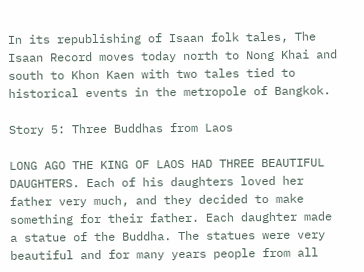In its republishing of Isaan folk tales, The Isaan Record moves today north to Nong Khai and south to Khon Kaen with two tales tied to historical events in the metropole of Bangkok.

Story 5: Three Buddhas from Laos

LONG AGO THE KING OF LAOS HAD THREE BEAUTIFUL DAUGHTERS. Each of his daughters loved her father very much, and they decided to make something for their father. Each daughter made a statue of the Buddha. The statues were very beautiful and for many years people from all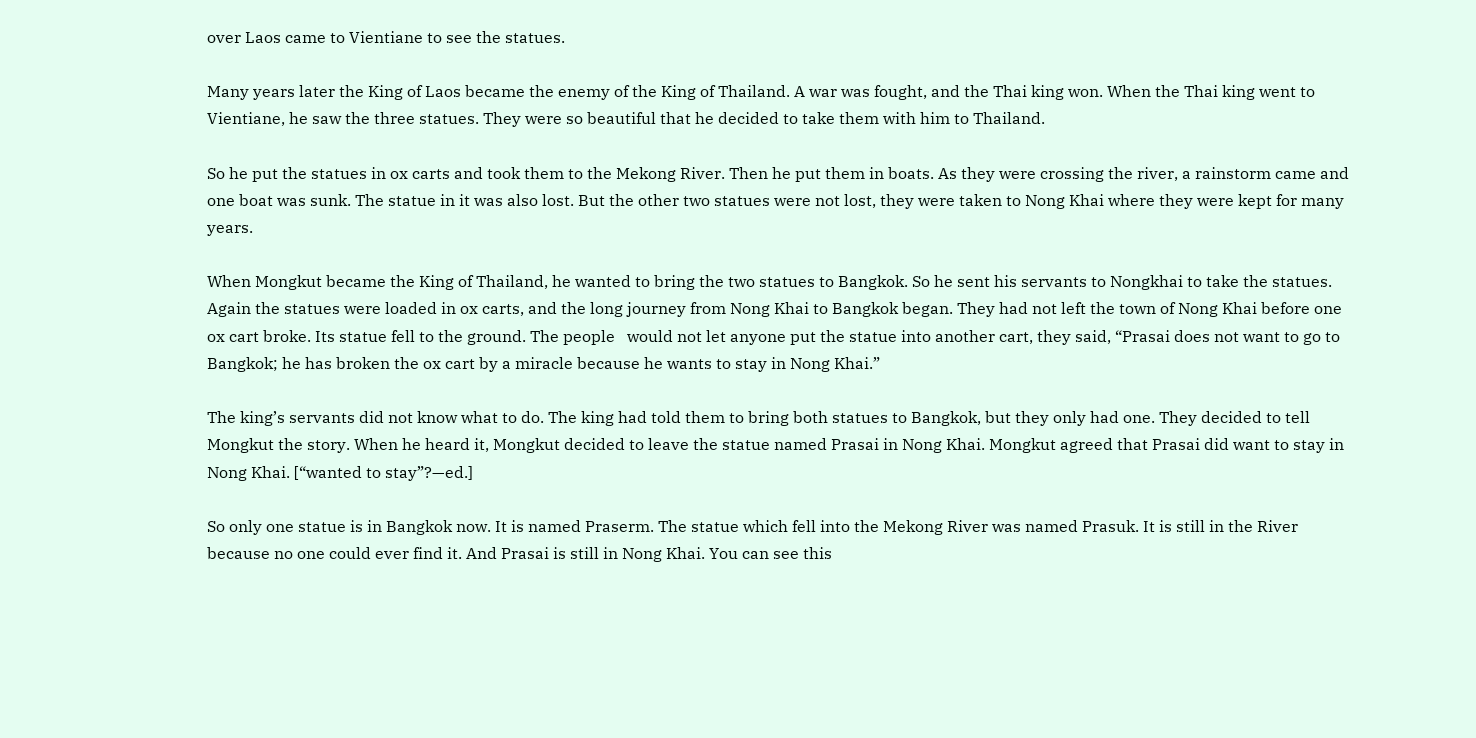over Laos came to Vientiane to see the statues.

Many years later the King of Laos became the enemy of the King of Thailand. A war was fought, and the Thai king won. When the Thai king went to Vientiane, he saw the three statues. They were so beautiful that he decided to take them with him to Thailand.

So he put the statues in ox carts and took them to the Mekong River. Then he put them in boats. As they were crossing the river, a rainstorm came and one boat was sunk. The statue in it was also lost. But the other two statues were not lost, they were taken to Nong Khai where they were kept for many years.

When Mongkut became the King of Thailand, he wanted to bring the two statues to Bangkok. So he sent his servants to Nongkhai to take the statues. Again the statues were loaded in ox carts, and the long journey from Nong Khai to Bangkok began. They had not left the town of Nong Khai before one ox cart broke. Its statue fell to the ground. The people   would not let anyone put the statue into another cart, they said, “Prasai does not want to go to Bangkok; he has broken the ox cart by a miracle because he wants to stay in Nong Khai.”

The king’s servants did not know what to do. The king had told them to bring both statues to Bangkok, but they only had one. They decided to tell Mongkut the story. When he heard it, Mongkut decided to leave the statue named Prasai in Nong Khai. Mongkut agreed that Prasai did want to stay in Nong Khai. [“wanted to stay”?—ed.]

So only one statue is in Bangkok now. It is named Praserm. The statue which fell into the Mekong River was named Prasuk. It is still in the River because no one could ever find it. And Prasai is still in Nong Khai. You can see this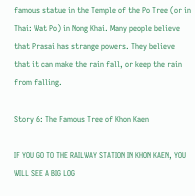famous statue in the Temple of the Po Tree (or in Thai: Wat Po) in Nong Khai. Many people believe that Prasai has strange powers. They believe that it can make the rain fall, or keep the rain from falling.

Story 6: The Famous Tree of Khon Kaen

IF YOU GO TO THE RAILWAY STATION IN KHON KAEN, YOU WILL SEE A BIG LOG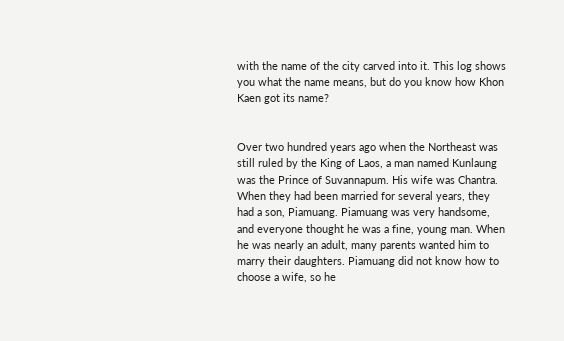with the name of the city carved into it. This log shows you what the name means, but do you know how Khon Kaen got its name?


Over two hundred years ago when the Northeast was still ruled by the King of Laos, a man named Kunlaung was the Prince of Suvannapum. His wife was Chantra. When they had been married for several years, they had a son, Piamuang. Piamuang was very handsome, and everyone thought he was a fine, young man. When he was nearly an adult, many parents wanted him to marry their daughters. Piamuang did not know how to choose a wife, so he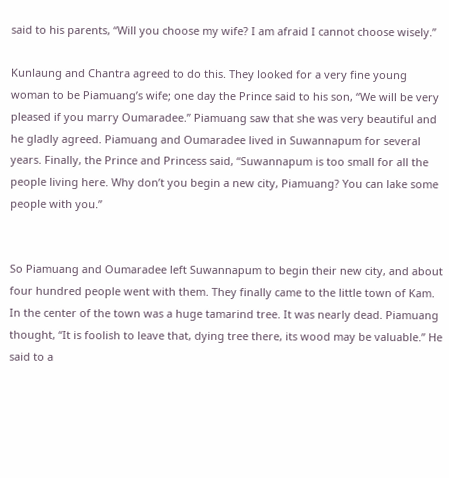said to his parents, “Will you choose my wife? I am afraid I cannot choose wisely.”

Kunlaung and Chantra agreed to do this. They looked for a very fine young woman to be Piamuang’s wife; one day the Prince said to his son, “We will be very pleased if you marry Oumaradee.” Piamuang saw that she was very beautiful and he gladly agreed. Piamuang and Oumaradee lived in Suwannapum for several years. Finally, the Prince and Princess said, “Suwannapum is too small for all the people living here. Why don’t you begin a new city, Piamuang? You can lake some people with you.”


So Piamuang and Oumaradee left Suwannapum to begin their new city, and about four hundred people went with them. They finally came to the little town of Kam. In the center of the town was a huge tamarind tree. It was nearly dead. Piamuang thought, “It is foolish to leave that, dying tree there, its wood may be valuable.” He said to a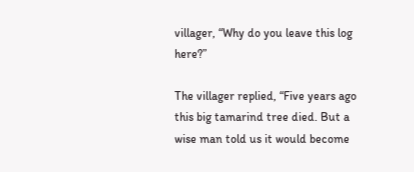villager, “Why do you leave this log here?”

The villager replied, “Five years ago this big tamarind tree died. But a wise man told us it would become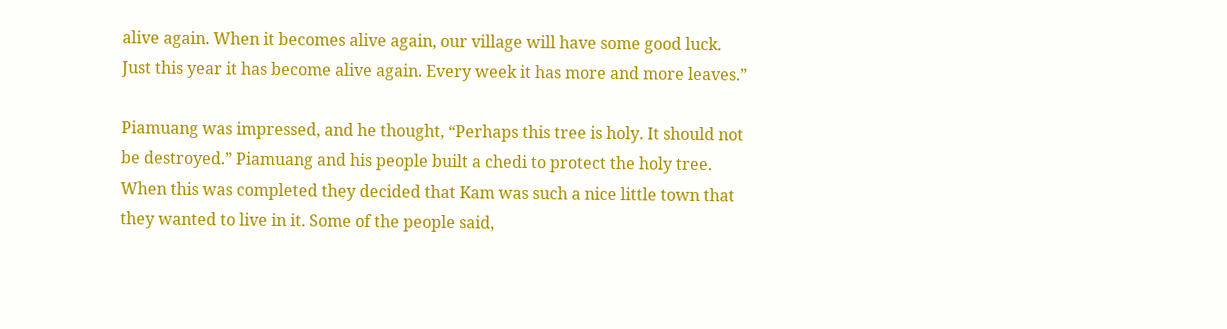alive again. When it becomes alive again, our village will have some good luck. Just this year it has become alive again. Every week it has more and more leaves.”

Piamuang was impressed, and he thought, “Perhaps this tree is holy. It should not be destroyed.” Piamuang and his people built a chedi to protect the holy tree. When this was completed they decided that Kam was such a nice little town that they wanted to live in it. Some of the people said,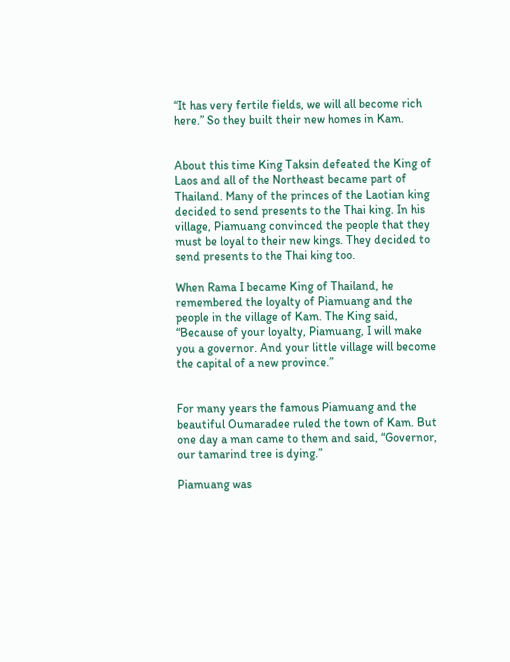“It has very fertile fields, we will all become rich here.” So they built their new homes in Kam.


About this time King Taksin defeated the King of Laos and all of the Northeast became part of Thailand. Many of the princes of the Laotian king decided to send presents to the Thai king. In his village, Piamuang convinced the people that they must be loyal to their new kings. They decided to send presents to the Thai king too.

When Rama I became King of Thailand, he remembered the loyalty of Piamuang and the people in the village of Kam. The King said, “Because of your loyalty, Piamuang, I will make you a governor. And your little village will become the capital of a new province.”


For many years the famous Piamuang and the beautiful Oumaradee ruled the town of Kam. But one day a man came to them and said, “Governor, our tamarind tree is dying.”

Piamuang was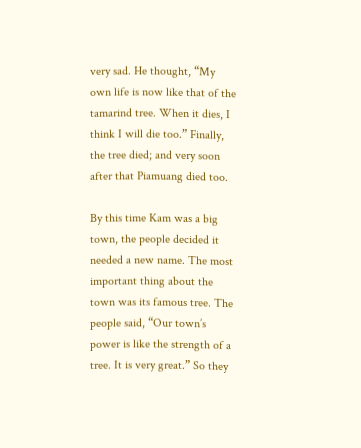very sad. He thought, “My own life is now like that of the tamarind tree. When it dies, I think I will die too.” Finally, the tree died; and very soon after that Piamuang died too.

By this time Kam was a big town, the people decided it needed a new name. The most important thing about the town was its famous tree. The people said, “Our town’s power is like the strength of a tree. It is very great.” So they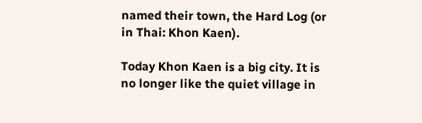named their town, the Hard Log (or in Thai: Khon Kaen).

Today Khon Kaen is a big city. It is no longer like the quiet village in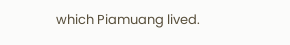which Piamuang lived.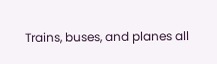Trains, buses, and planes all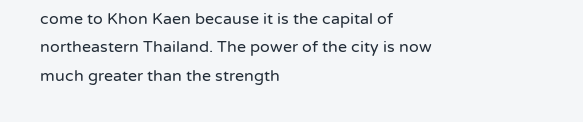come to Khon Kaen because it is the capital of northeastern Thailand. The power of the city is now much greater than the strength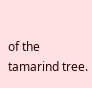of the tamarind tree.